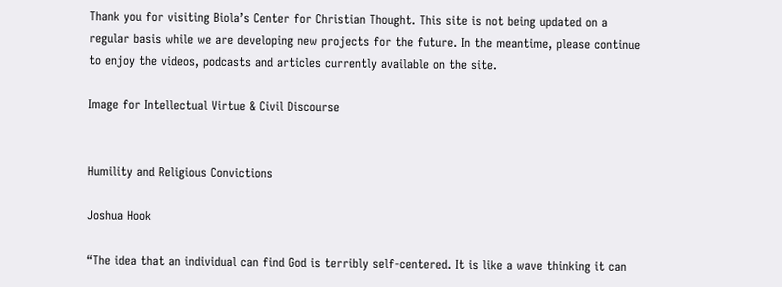Thank you for visiting Biola’s Center for Christian Thought. This site is not being updated on a regular basis while we are developing new projects for the future. In the meantime, please continue to enjoy the videos, podcasts and articles currently available on the site.

Image for Intellectual Virtue & Civil Discourse


Humility and Religious Convictions

Joshua Hook

“The idea that an individual can find God is terribly self-centered. It is like a wave thinking it can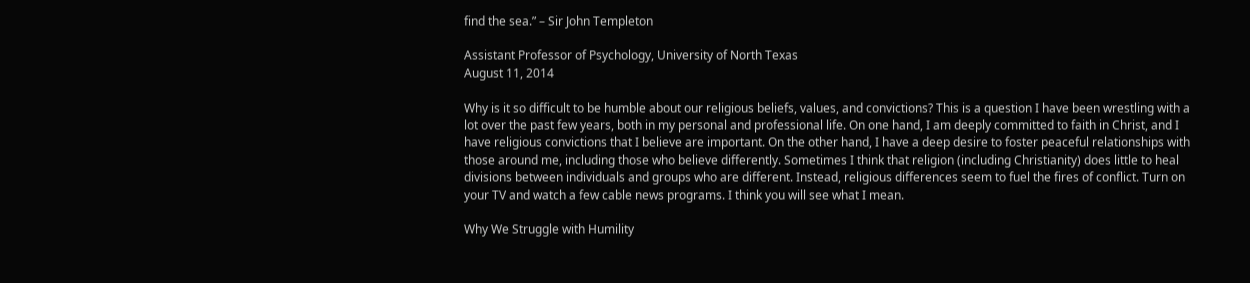find the sea.” – Sir John Templeton

Assistant Professor of Psychology, University of North Texas
August 11, 2014

Why is it so difficult to be humble about our religious beliefs, values, and convictions? This is a question I have been wrestling with a lot over the past few years, both in my personal and professional life. On one hand, I am deeply committed to faith in Christ, and I have religious convictions that I believe are important. On the other hand, I have a deep desire to foster peaceful relationships with those around me, including those who believe differently. Sometimes I think that religion (including Christianity) does little to heal divisions between individuals and groups who are different. Instead, religious differences seem to fuel the fires of conflict. Turn on your TV and watch a few cable news programs. I think you will see what I mean.

Why We Struggle with Humility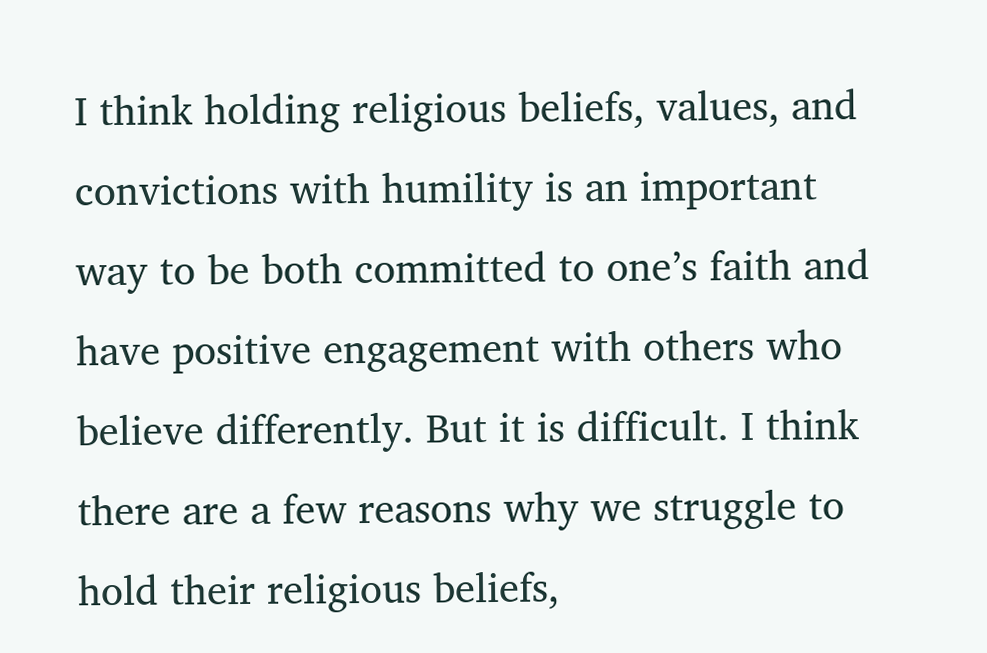I think holding religious beliefs, values, and convictions with humility is an important way to be both committed to one’s faith and have positive engagement with others who believe differently. But it is difficult. I think there are a few reasons why we struggle to hold their religious beliefs,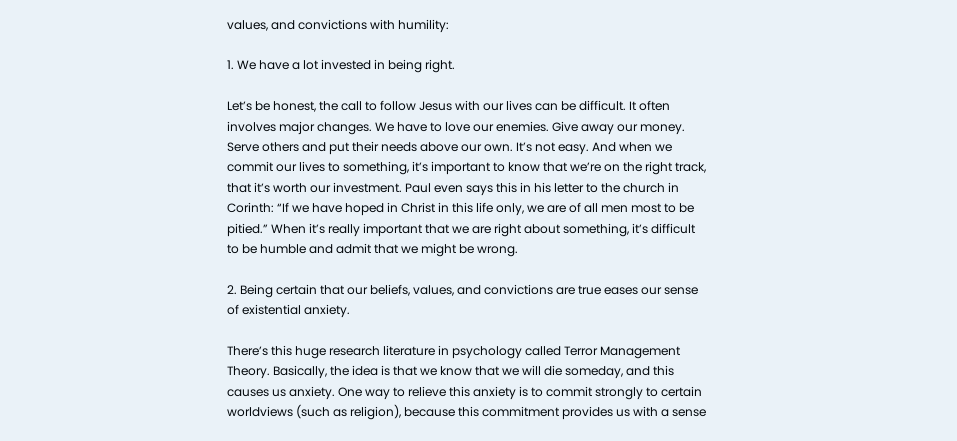values, and convictions with humility:

1. We have a lot invested in being right.

Let’s be honest, the call to follow Jesus with our lives can be difficult. It often involves major changes. We have to love our enemies. Give away our money. Serve others and put their needs above our own. It’s not easy. And when we commit our lives to something, it’s important to know that we’re on the right track, that it’s worth our investment. Paul even says this in his letter to the church in Corinth: “If we have hoped in Christ in this life only, we are of all men most to be pitied.” When it’s really important that we are right about something, it’s difficult to be humble and admit that we might be wrong.

2. Being certain that our beliefs, values, and convictions are true eases our sense of existential anxiety.

There’s this huge research literature in psychology called Terror Management Theory. Basically, the idea is that we know that we will die someday, and this causes us anxiety. One way to relieve this anxiety is to commit strongly to certain worldviews (such as religion), because this commitment provides us with a sense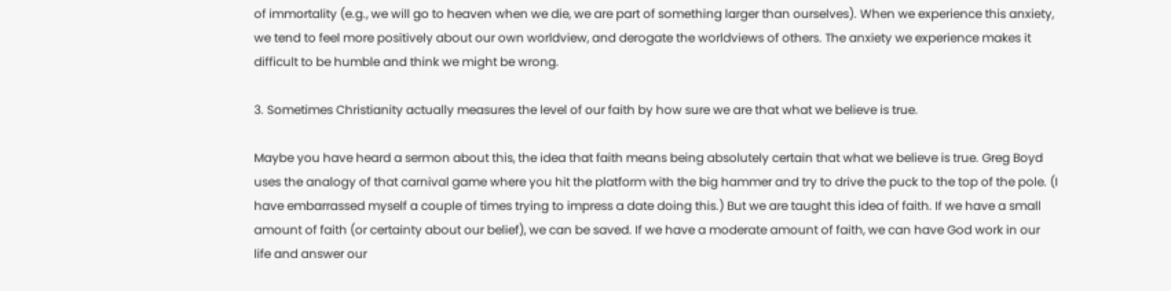of immortality (e.g., we will go to heaven when we die, we are part of something larger than ourselves). When we experience this anxiety, we tend to feel more positively about our own worldview, and derogate the worldviews of others. The anxiety we experience makes it difficult to be humble and think we might be wrong.

3. Sometimes Christianity actually measures the level of our faith by how sure we are that what we believe is true.

Maybe you have heard a sermon about this, the idea that faith means being absolutely certain that what we believe is true. Greg Boyd uses the analogy of that carnival game where you hit the platform with the big hammer and try to drive the puck to the top of the pole. (I have embarrassed myself a couple of times trying to impress a date doing this.) But we are taught this idea of faith. If we have a small amount of faith (or certainty about our belief), we can be saved. If we have a moderate amount of faith, we can have God work in our life and answer our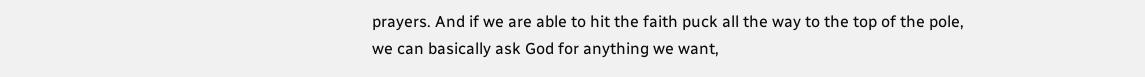prayers. And if we are able to hit the faith puck all the way to the top of the pole, we can basically ask God for anything we want,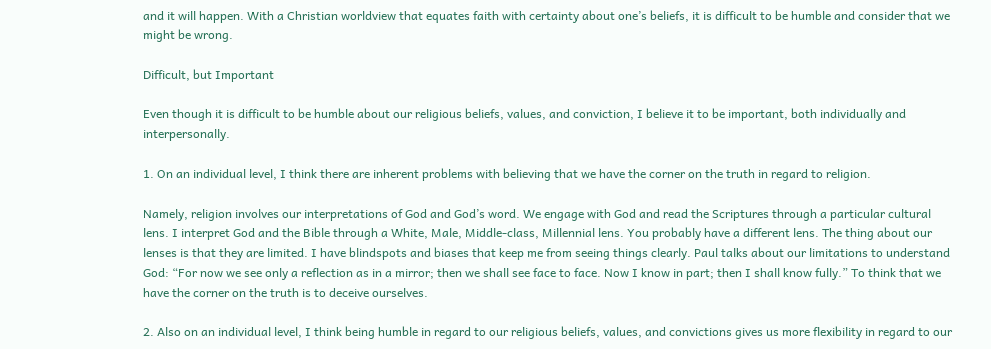and it will happen. With a Christian worldview that equates faith with certainty about one’s beliefs, it is difficult to be humble and consider that we might be wrong.

Difficult, but Important

Even though it is difficult to be humble about our religious beliefs, values, and conviction, I believe it to be important, both individually and interpersonally.

1. On an individual level, I think there are inherent problems with believing that we have the corner on the truth in regard to religion.

Namely, religion involves our interpretations of God and God’s word. We engage with God and read the Scriptures through a particular cultural lens. I interpret God and the Bible through a White, Male, Middle-class, Millennial lens. You probably have a different lens. The thing about our lenses is that they are limited. I have blindspots and biases that keep me from seeing things clearly. Paul talks about our limitations to understand God: “For now we see only a reflection as in a mirror; then we shall see face to face. Now I know in part; then I shall know fully.” To think that we have the corner on the truth is to deceive ourselves.

2. Also on an individual level, I think being humble in regard to our religious beliefs, values, and convictions gives us more flexibility in regard to our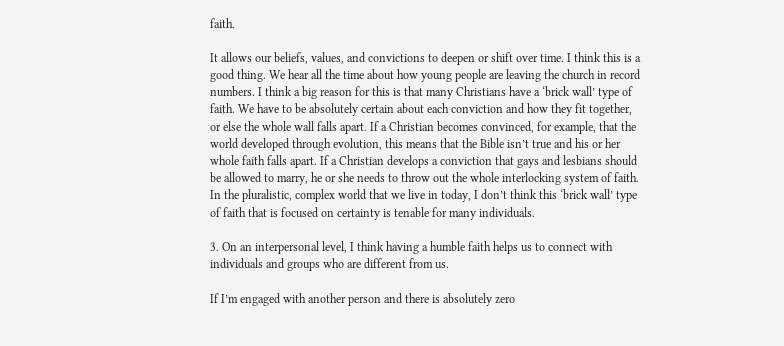faith.

It allows our beliefs, values, and convictions to deepen or shift over time. I think this is a good thing. We hear all the time about how young people are leaving the church in record numbers. I think a big reason for this is that many Christians have a ‘brick wall’ type of faith. We have to be absolutely certain about each conviction and how they fit together, or else the whole wall falls apart. If a Christian becomes convinced, for example, that the world developed through evolution, this means that the Bible isn’t true and his or her whole faith falls apart. If a Christian develops a conviction that gays and lesbians should be allowed to marry, he or she needs to throw out the whole interlocking system of faith. In the pluralistic, complex world that we live in today, I don’t think this ‘brick wall’ type of faith that is focused on certainty is tenable for many individuals.

3. On an interpersonal level, I think having a humble faith helps us to connect with individuals and groups who are different from us.

If I’m engaged with another person and there is absolutely zero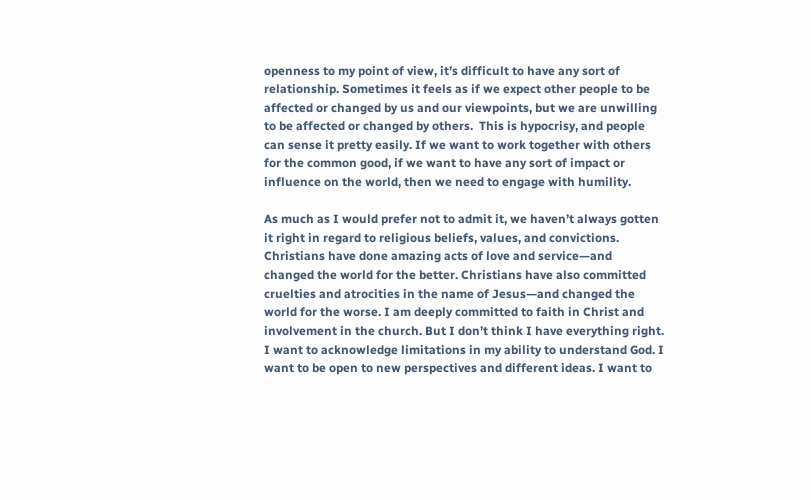openness to my point of view, it’s difficult to have any sort of relationship. Sometimes it feels as if we expect other people to be affected or changed by us and our viewpoints, but we are unwilling to be affected or changed by others.  This is hypocrisy, and people can sense it pretty easily. If we want to work together with others for the common good, if we want to have any sort of impact or influence on the world, then we need to engage with humility.

As much as I would prefer not to admit it, we haven’t always gotten it right in regard to religious beliefs, values, and convictions. Christians have done amazing acts of love and service—and changed the world for the better. Christians have also committed cruelties and atrocities in the name of Jesus—and changed the world for the worse. I am deeply committed to faith in Christ and involvement in the church. But I don’t think I have everything right. I want to acknowledge limitations in my ability to understand God. I want to be open to new perspectives and different ideas. I want to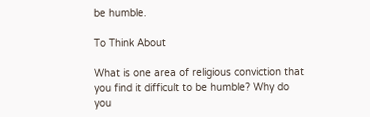be humble.

To Think About

What is one area of religious conviction that you find it difficult to be humble? Why do you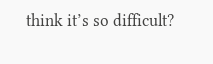think it’s so difficult?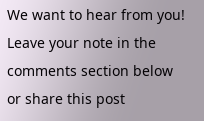We want to hear from you! Leave your note in the comments section below or share this post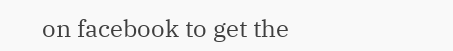on facebook to get the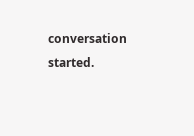conversation started.